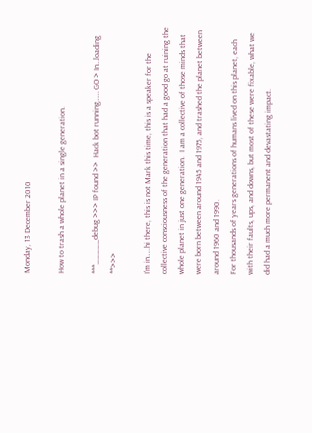Monday, 13 December 2010

How to trash a whole planet in a single generation.

***_____debug >>> IP found >>  Hack bot running…… GO > In…loading **>>>

I’m in…..hi there, this is not Mark this time, this is a speaker for the collective consciousness of the generation that had a good go at ruining the whole planet in just one generation.  I am a collective of those minds that were born between around 1945 and 1975, and trashed the planet between around 1960 and 1990.
For thousands of years generations of humans lived on this planet, each with their faults, ups, and downs, but most of these were fixable, what we did had a much more permanent and devastating impact.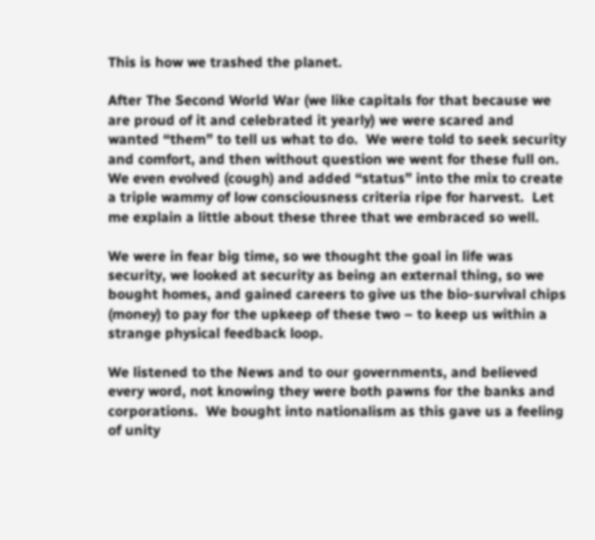This is how we trashed the planet.

After The Second World War (we like capitals for that because we are proud of it and celebrated it yearly) we were scared and wanted “them” to tell us what to do.  We were told to seek security and comfort, and then without question we went for these full on.   We even evolved (cough) and added “status” into the mix to create a triple wammy of low consciousness criteria ripe for harvest.  Let me explain a little about these three that we embraced so well.

We were in fear big time, so we thought the goal in life was security, we looked at security as being an external thing, so we bought homes, and gained careers to give us the bio-survival chips (money) to pay for the upkeep of these two – to keep us within a strange physical feedback loop.

We listened to the News and to our governments, and believed every word, not knowing they were both pawns for the banks and corporations.  We bought into nationalism as this gave us a feeling of unity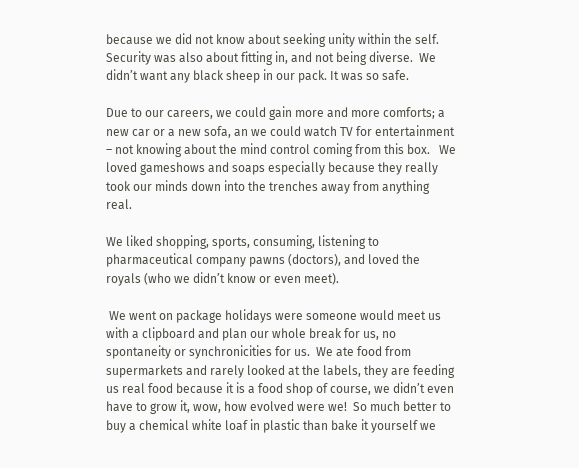because we did not know about seeking unity within the self.  Security was also about fitting in, and not being diverse.  We didn’t want any black sheep in our pack. It was so safe.

Due to our careers, we could gain more and more comforts; a new car or a new sofa, an we could watch TV for entertainment – not knowing about the mind control coming from this box.   We loved gameshows and soaps especially because they really took our minds down into the trenches away from anything real.

We liked shopping, sports, consuming, listening to pharmaceutical company pawns (doctors), and loved the royals (who we didn’t know or even meet).

 We went on package holidays were someone would meet us with a clipboard and plan our whole break for us, no spontaneity or synchronicities for us.  We ate food from supermarkets and rarely looked at the labels, they are feeding us real food because it is a food shop of course, we didn’t even have to grow it, wow, how evolved were we!  So much better to buy a chemical white loaf in plastic than bake it yourself we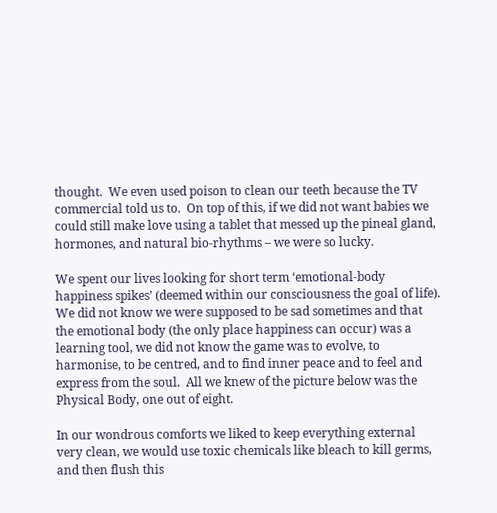thought.  We even used poison to clean our teeth because the TV commercial told us to.  On top of this, if we did not want babies we could still make love using a tablet that messed up the pineal gland, hormones, and natural bio-rhythms – we were so lucky.

We spent our lives looking for short term ‘emotional-body happiness spikes’ (deemed within our consciousness the goal of life).  We did not know we were supposed to be sad sometimes and that the emotional body (the only place happiness can occur) was a learning tool, we did not know the game was to evolve, to harmonise, to be centred, and to find inner peace and to feel and express from the soul.  All we knew of the picture below was the Physical Body, one out of eight.

In our wondrous comforts we liked to keep everything external very clean, we would use toxic chemicals like bleach to kill germs, and then flush this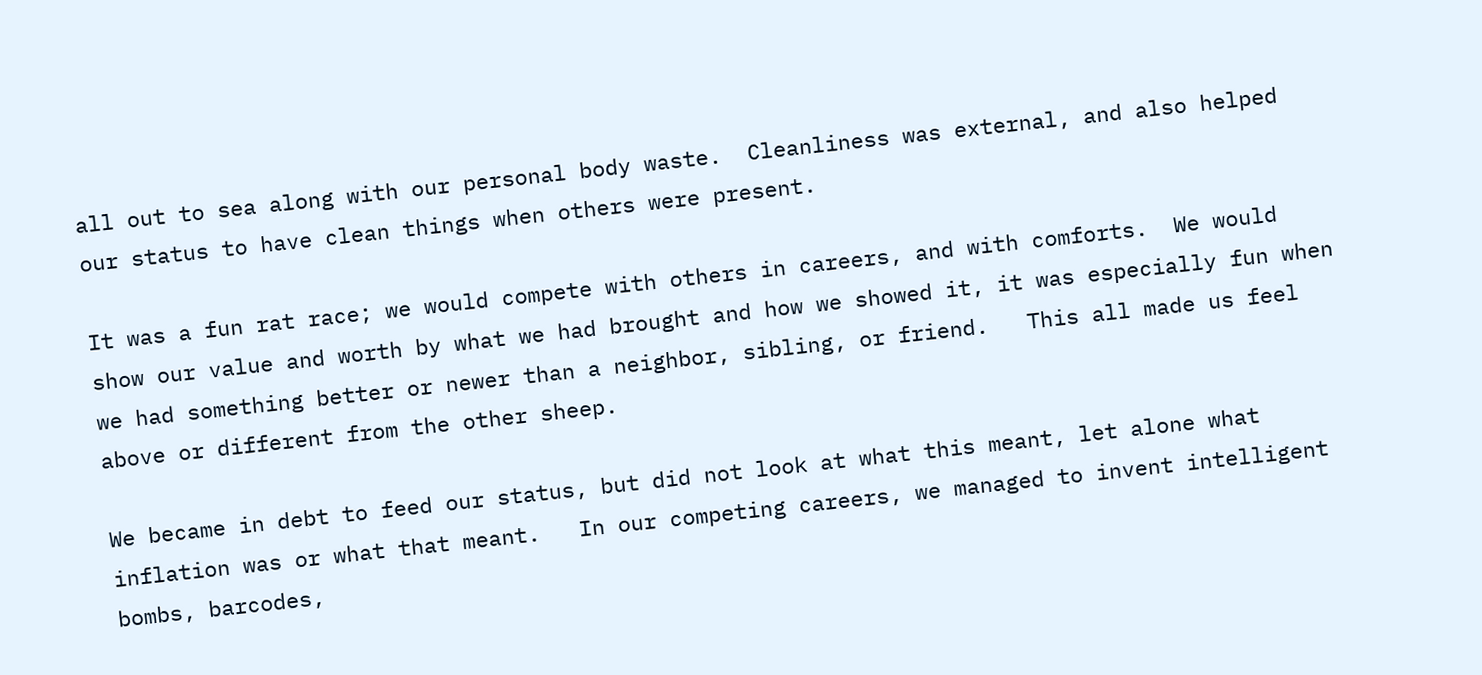all out to sea along with our personal body waste.  Cleanliness was external, and also helped our status to have clean things when others were present.

It was a fun rat race; we would compete with others in careers, and with comforts.  We would show our value and worth by what we had brought and how we showed it, it was especially fun when we had something better or newer than a neighbor, sibling, or friend.   This all made us feel above or different from the other sheep.

We became in debt to feed our status, but did not look at what this meant, let alone what inflation was or what that meant.   In our competing careers, we managed to invent intelligent bombs, barcodes,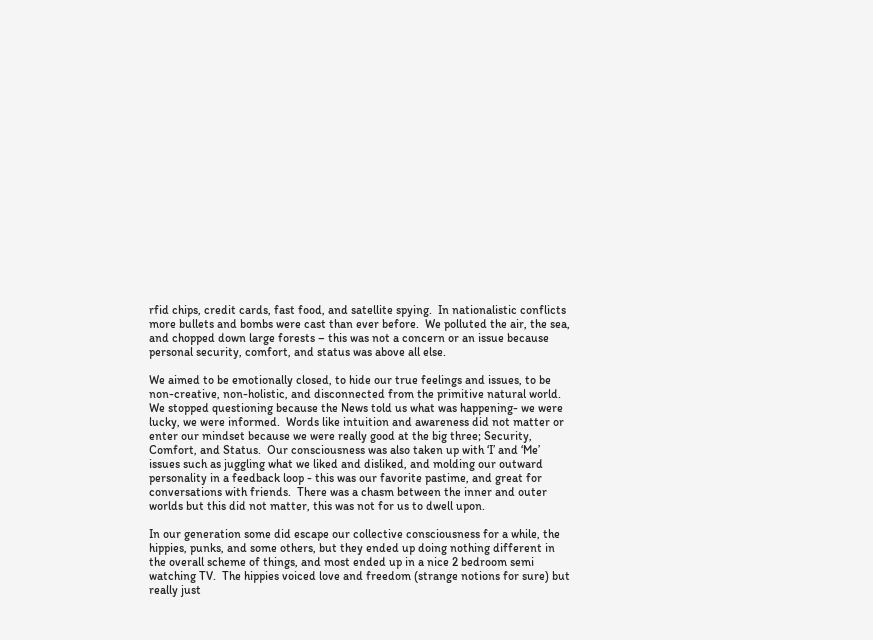rfid chips, credit cards, fast food, and satellite spying.  In nationalistic conflicts more bullets and bombs were cast than ever before.  We polluted the air, the sea, and chopped down large forests – this was not a concern or an issue because personal security, comfort, and status was above all else.

We aimed to be emotionally closed, to hide our true feelings and issues, to be non-creative, non-holistic, and disconnected from the primitive natural world. We stopped questioning because the News told us what was happening- we were lucky, we were informed.  Words like intuition and awareness did not matter or enter our mindset because we were really good at the big three; Security, Comfort, and Status.  Our consciousness was also taken up with ‘I’ and ‘Me’ issues such as juggling what we liked and disliked, and molding our outward personality in a feedback loop - this was our favorite pastime, and great for conversations with friends.  There was a chasm between the inner and outer worlds but this did not matter, this was not for us to dwell upon.

In our generation some did escape our collective consciousness for a while, the hippies, punks, and some others, but they ended up doing nothing different in the overall scheme of things, and most ended up in a nice 2 bedroom semi watching TV.  The hippies voiced love and freedom (strange notions for sure) but really just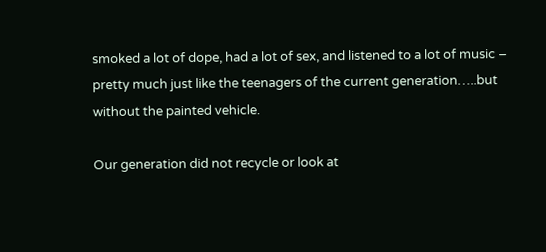smoked a lot of dope, had a lot of sex, and listened to a lot of music – pretty much just like the teenagers of the current generation…..but without the painted vehicle.

Our generation did not recycle or look at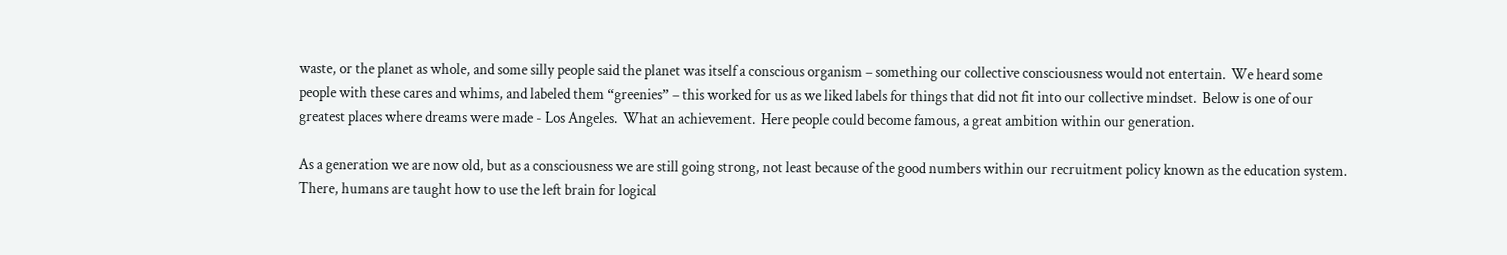waste, or the planet as whole, and some silly people said the planet was itself a conscious organism – something our collective consciousness would not entertain.  We heard some people with these cares and whims, and labeled them “greenies” – this worked for us as we liked labels for things that did not fit into our collective mindset.  Below is one of our greatest places where dreams were made - Los Angeles.  What an achievement.  Here people could become famous, a great ambition within our generation.

As a generation we are now old, but as a consciousness we are still going strong, not least because of the good numbers within our recruitment policy known as the education system.  There, humans are taught how to use the left brain for logical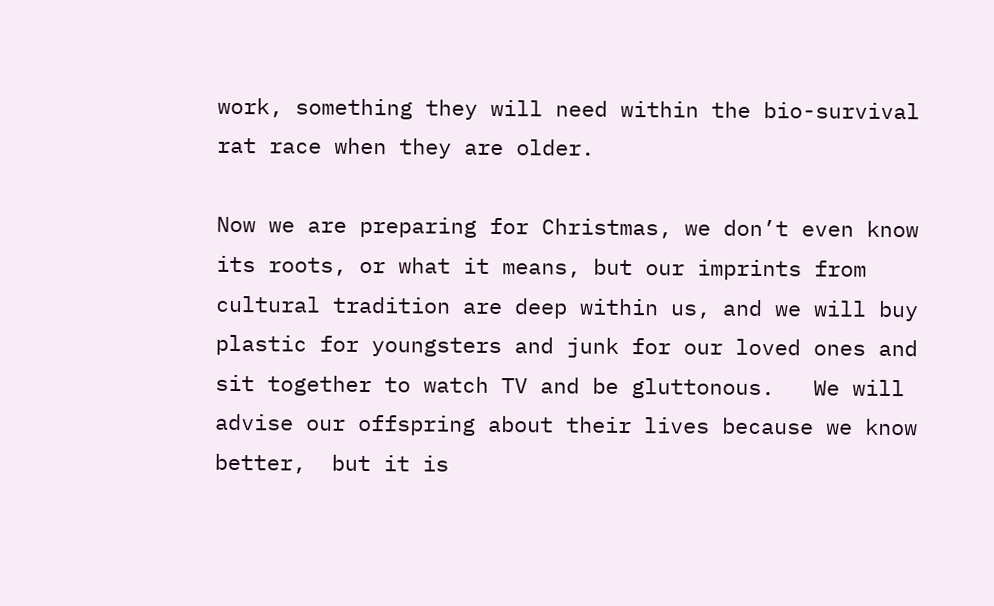work, something they will need within the bio-survival rat race when they are older.

Now we are preparing for Christmas, we don’t even know its roots, or what it means, but our imprints from cultural tradition are deep within us, and we will buy plastic for youngsters and junk for our loved ones and sit together to watch TV and be gluttonous.   We will advise our offspring about their lives because we know better,  but it is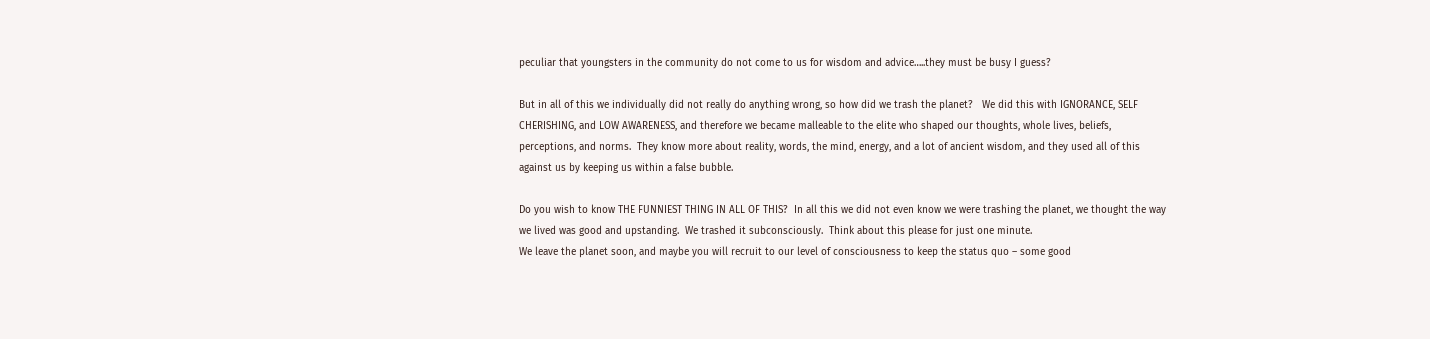peculiar that youngsters in the community do not come to us for wisdom and advice…..they must be busy I guess?

But in all of this we individually did not really do anything wrong, so how did we trash the planet?   We did this with IGNORANCE, SELF CHERISHING, and LOW AWARENESS, and therefore we became malleable to the elite who shaped our thoughts, whole lives, beliefs, perceptions, and norms.  They know more about reality, words, the mind, energy, and a lot of ancient wisdom, and they used all of this against us by keeping us within a false bubble.

Do you wish to know THE FUNNIEST THING IN ALL OF THIS?  In all this we did not even know we were trashing the planet, we thought the way we lived was good and upstanding.  We trashed it subconsciously.  Think about this please for just one minute.
We leave the planet soon, and maybe you will recruit to our level of consciousness to keep the status quo – some good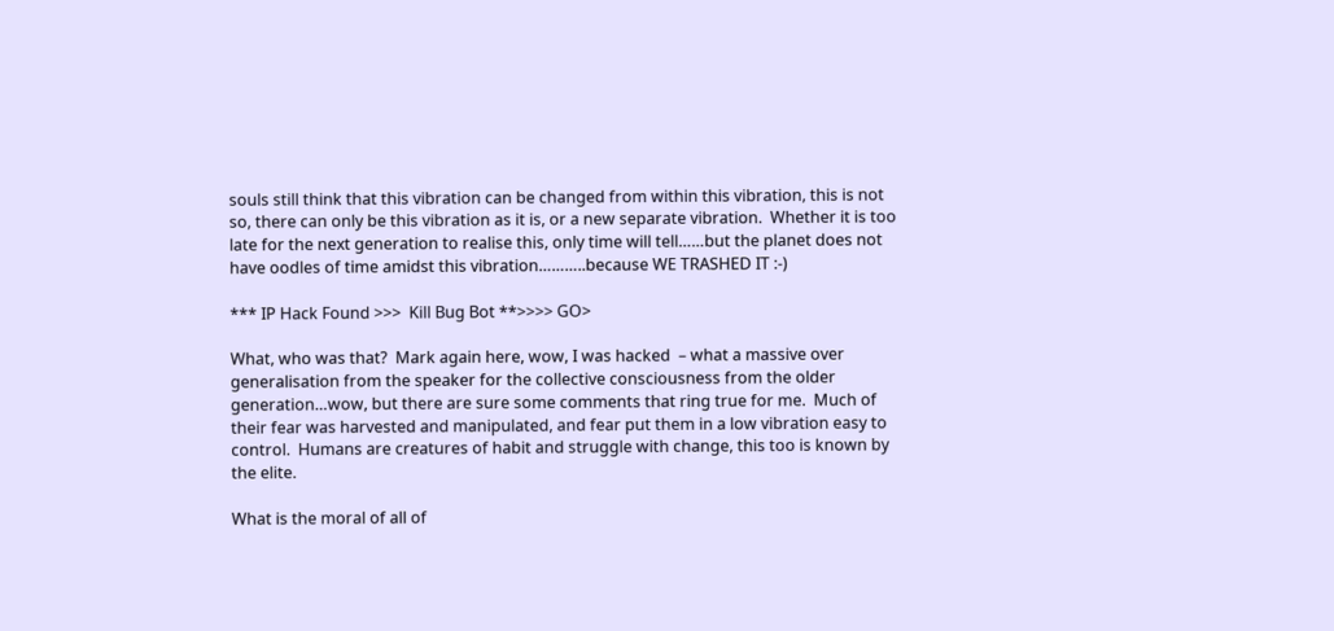souls still think that this vibration can be changed from within this vibration, this is not so, there can only be this vibration as it is, or a new separate vibration.  Whether it is too late for the next generation to realise this, only time will tell……but the planet does not have oodles of time amidst this vibration………..because WE TRASHED IT :-)

*** IP Hack Found >>>  Kill Bug Bot **>>>> GO>

What, who was that?  Mark again here, wow, I was hacked  – what a massive over generalisation from the speaker for the collective consciousness from the older generation…wow, but there are sure some comments that ring true for me.  Much of their fear was harvested and manipulated, and fear put them in a low vibration easy to control.  Humans are creatures of habit and struggle with change, this too is known by the elite.

What is the moral of all of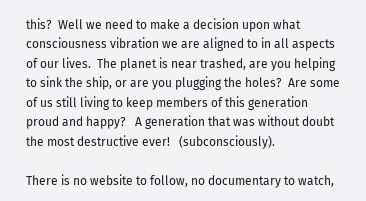this?  Well we need to make a decision upon what consciousness vibration we are aligned to in all aspects of our lives.  The planet is near trashed, are you helping to sink the ship, or are you plugging the holes?  Are some of us still living to keep members of this generation proud and happy?   A generation that was without doubt the most destructive ever!   (subconsciously).

There is no website to follow, no documentary to watch,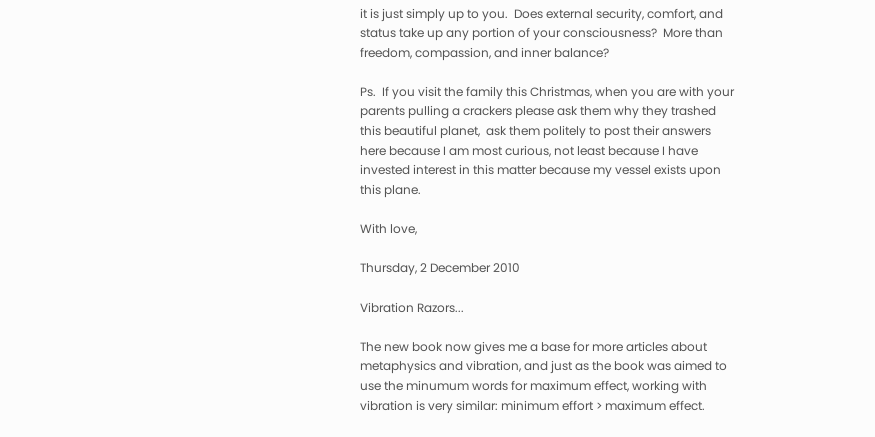it is just simply up to you.  Does external security, comfort, and status take up any portion of your consciousness?  More than freedom, compassion, and inner balance?

Ps.  If you visit the family this Christmas, when you are with your parents pulling a crackers please ask them why they trashed this beautiful planet,  ask them politely to post their answers here because I am most curious, not least because I have invested interest in this matter because my vessel exists upon this plane.

With love,

Thursday, 2 December 2010

Vibration Razors...

The new book now gives me a base for more articles about metaphysics and vibration, and just as the book was aimed to use the minumum words for maximum effect, working with vibration is very similar: minimum effort > maximum effect.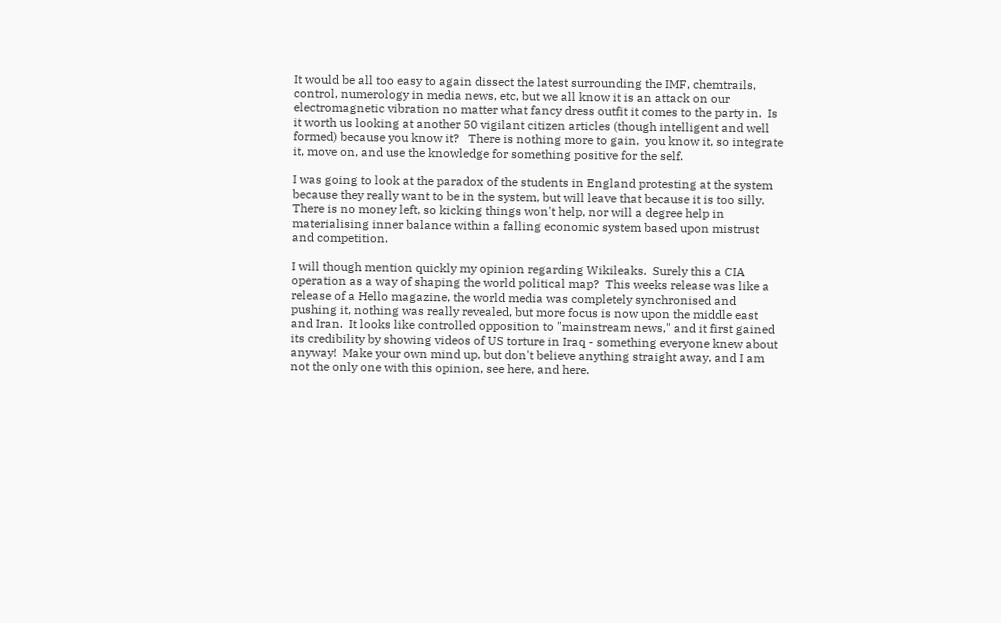It would be all too easy to again dissect the latest surrounding the IMF, chemtrails, control, numerology in media news, etc, but we all know it is an attack on our electromagnetic vibration no matter what fancy dress outfit it comes to the party in.  Is it worth us looking at another 50 vigilant citizen articles (though intelligent and well formed) because you know it?   There is nothing more to gain,  you know it, so integrate it, move on, and use the knowledge for something positive for the self.

I was going to look at the paradox of the students in England protesting at the system because they really want to be in the system, but will leave that because it is too silly.  There is no money left, so kicking things won't help, nor will a degree help in materialising inner balance within a falling economic system based upon mistrust and competition.

I will though mention quickly my opinion regarding Wikileaks.  Surely this a CIA operation as a way of shaping the world political map?  This weeks release was like a release of a Hello magazine, the world media was completely synchronised and pushing it, nothing was really revealed, but more focus is now upon the middle east and Iran.  It looks like controlled opposition to "mainstream news," and it first gained its credibility by showing videos of US torture in Iraq - something everyone knew about anyway!  Make your own mind up, but don't believe anything straight away, and I am not the only one with this opinion, see here, and here.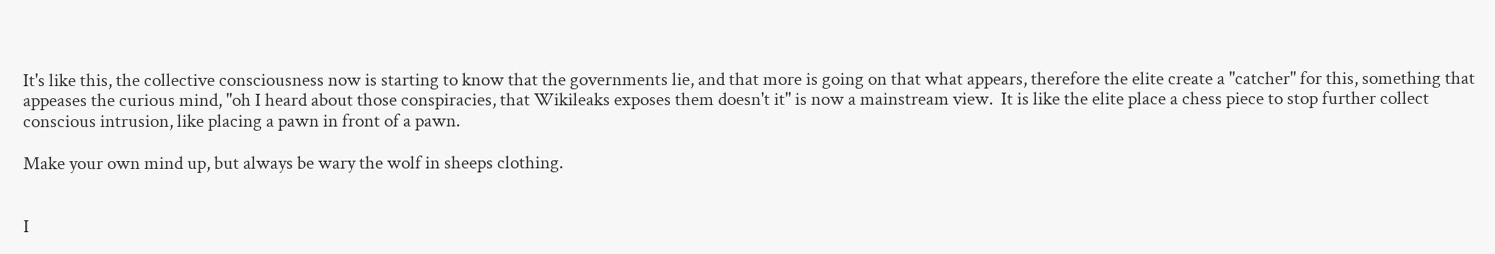It's like this, the collective consciousness now is starting to know that the governments lie, and that more is going on that what appears, therefore the elite create a "catcher" for this, something that appeases the curious mind, "oh I heard about those conspiracies, that Wikileaks exposes them doesn't it" is now a mainstream view.  It is like the elite place a chess piece to stop further collect conscious intrusion, like placing a pawn in front of a pawn.

Make your own mind up, but always be wary the wolf in sheeps clothing.


I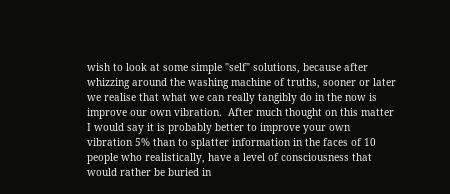wish to look at some simple "self" solutions, because after whizzing around the washing machine of truths, sooner or later we realise that what we can really tangibly do in the now is improve our own vibration.  After much thought on this matter I would say it is probably better to improve your own vibration 5% than to splatter information in the faces of 10 people who realistically, have a level of consciousness that would rather be buried in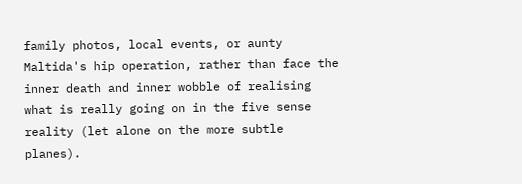family photos, local events, or aunty Maltida's hip operation, rather than face the inner death and inner wobble of realising what is really going on in the five sense reality (let alone on the more subtle planes).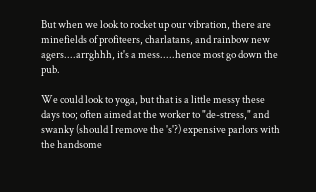But when we look to rocket up our vibration, there are minefields of profiteers, charlatans, and rainbow new agers....arrghhh, it's a mess.....hence most go down the pub.

We could look to yoga, but that is a little messy these days too; often aimed at the worker to "de-stress," and swanky (should I remove the 's'?) expensive parlors with the handsome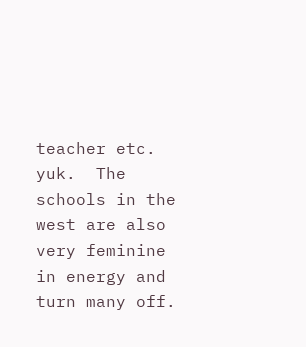teacher etc.  yuk.  The schools in the west are also very feminine in energy and turn many off.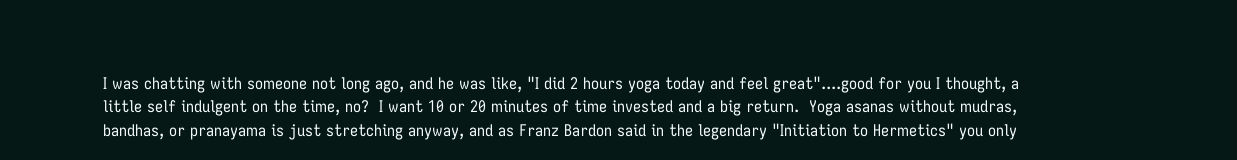I was chatting with someone not long ago, and he was like, "I did 2 hours yoga today and feel great"....good for you I thought, a little self indulgent on the time, no?  I want 10 or 20 minutes of time invested and a big return.  Yoga asanas without mudras, bandhas, or pranayama is just stretching anyway, and as Franz Bardon said in the legendary "Initiation to Hermetics" you only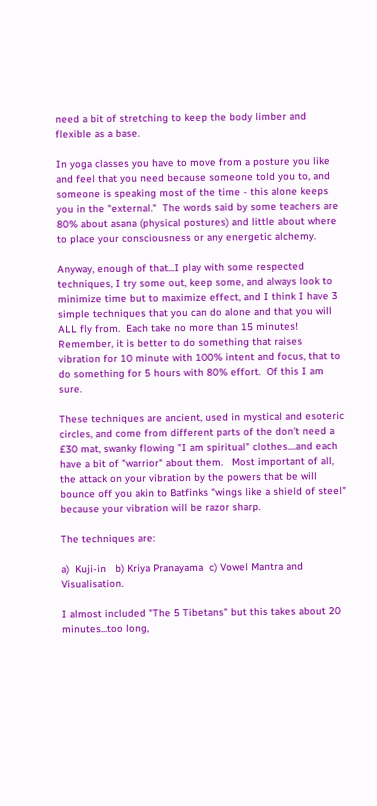need a bit of stretching to keep the body limber and flexible as a base.

In yoga classes you have to move from a posture you like and feel that you need because someone told you to, and someone is speaking most of the time - this alone keeps you in the "external."  The words said by some teachers are 80% about asana (physical postures) and little about where to place your consciousness or any energetic alchemy.

Anyway, enough of that...I play with some respected techniques, I try some out, keep some, and always look to minimize time but to maximize effect, and I think I have 3 simple techniques that you can do alone and that you will ALL fly from.  Each take no more than 15 minutes!  Remember, it is better to do something that raises vibration for 10 minute with 100% intent and focus, that to do something for 5 hours with 80% effort.  Of this I am sure.

These techniques are ancient, used in mystical and esoteric circles, and come from different parts of the don't need a £30 mat, swanky flowing "I am spiritual" clothes....and each have a bit of "warrior" about them.   Most important of all, the attack on your vibration by the powers that be will bounce off you akin to Batfinks "wings like a shield of steel" because your vibration will be razor sharp.

The techniques are:

a)  Kuji-in   b) Kriya Pranayama  c) Vowel Mantra and Visualisation.

I almost included "The 5 Tibetans" but this takes about 20 minutes...too long,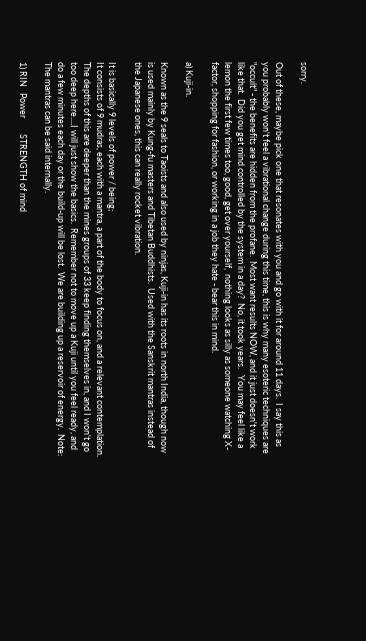sorry.

Out of these, maybe pick one that resonates with you and go with it for around 11 days.  I say this as you probably won't feel a vibrational change during this time, this is why many esoteric techniques are "occult" - the benefits are hidden from the profane.  Most want results NOW, and it just doesn't work like that.  Did you get mind controlled by the system in a day?  No, it took years.   You may feel like a lemon the first few times too, good, get over yourself,  nothing looks as silly as someone watching X-factor, shopping for fashion, or working in a job they hate - bear this in mind.

a) Kuji-in.

Known as the 9 seals to Taoists and also used by ninjas, Kuji-in has its roots in north India, though now is used mainly by Kung-fu masters and Tibetan Buddhists.  Used with the Sanskrit mantras instead of the Japanese ones, this can really rocket vibration.

It is basically 9 levels of power / being;
It consists of 9 mudras, each with a mantra, a part of the body to focus on, and a relevant contemplation.  The depths of this are deeper than the mines groups of 33 keep finding themselves in, and I won't go too deep here....I will just show the basics.  Remember not to move up a Kuji until you feel ready, and do a few minutes each day or the build-up will be lost.  We are building up a reservoir of energy.  Note: The mantras can be said internally.

1) RIN   Power        STRENGTH of mind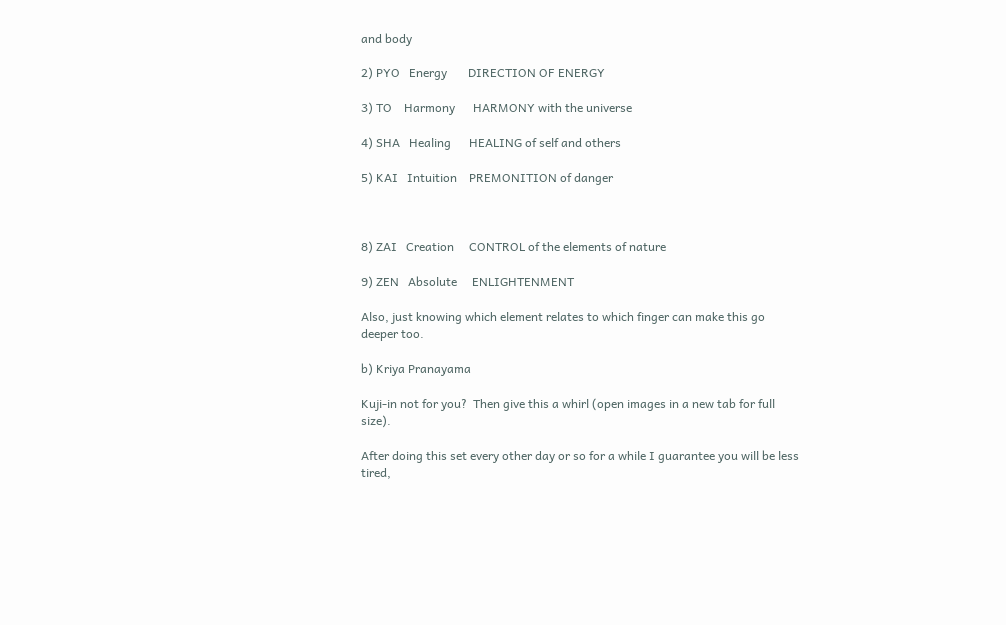and body

2) PYO   Energy       DIRECTION OF ENERGY

3) TO    Harmony      HARMONY with the universe

4) SHA   Healing      HEALING of self and others

5) KAI   Intuition    PREMONITION of danger



8) ZAI   Creation     CONTROL of the elements of nature

9) ZEN   Absolute     ENLIGHTENMENT

Also, just knowing which element relates to which finger can make this go deeper too.

b) Kriya Pranayama

Kuji-in not for you?  Then give this a whirl (open images in a new tab for full size).

After doing this set every other day or so for a while I guarantee you will be less tired,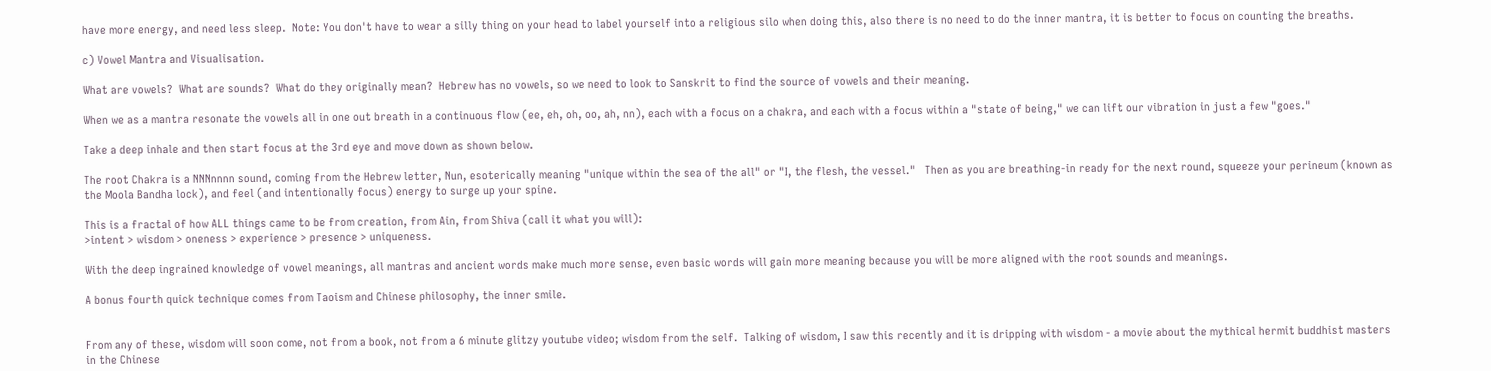have more energy, and need less sleep.  Note: You don't have to wear a silly thing on your head to label yourself into a religious silo when doing this, also there is no need to do the inner mantra, it is better to focus on counting the breaths.

c) Vowel Mantra and Visualisation.

What are vowels?  What are sounds?  What do they originally mean?  Hebrew has no vowels, so we need to look to Sanskrit to find the source of vowels and their meaning.

When we as a mantra resonate the vowels all in one out breath in a continuous flow (ee, eh, oh, oo, ah, nn), each with a focus on a chakra, and each with a focus within a "state of being," we can lift our vibration in just a few "goes."

Take a deep inhale and then start focus at the 3rd eye and move down as shown below.

The root Chakra is a NNNnnnn sound, coming from the Hebrew letter, Nun, esoterically meaning "unique within the sea of the all" or "I, the flesh, the vessel."   Then as you are breathing-in ready for the next round, squeeze your perineum (known as the Moola Bandha lock), and feel (and intentionally focus) energy to surge up your spine.

This is a fractal of how ALL things came to be from creation, from Ain, from Shiva (call it what you will):
>intent > wisdom > oneness > experience > presence > uniqueness.

With the deep ingrained knowledge of vowel meanings, all mantras and ancient words make much more sense, even basic words will gain more meaning because you will be more aligned with the root sounds and meanings.

A bonus fourth quick technique comes from Taoism and Chinese philosophy, the inner smile.


From any of these, wisdom will soon come, not from a book, not from a 6 minute glitzy youtube video; wisdom from the self.  Talking of wisdom, I saw this recently and it is dripping with wisdom - a movie about the mythical hermit buddhist masters in the Chinese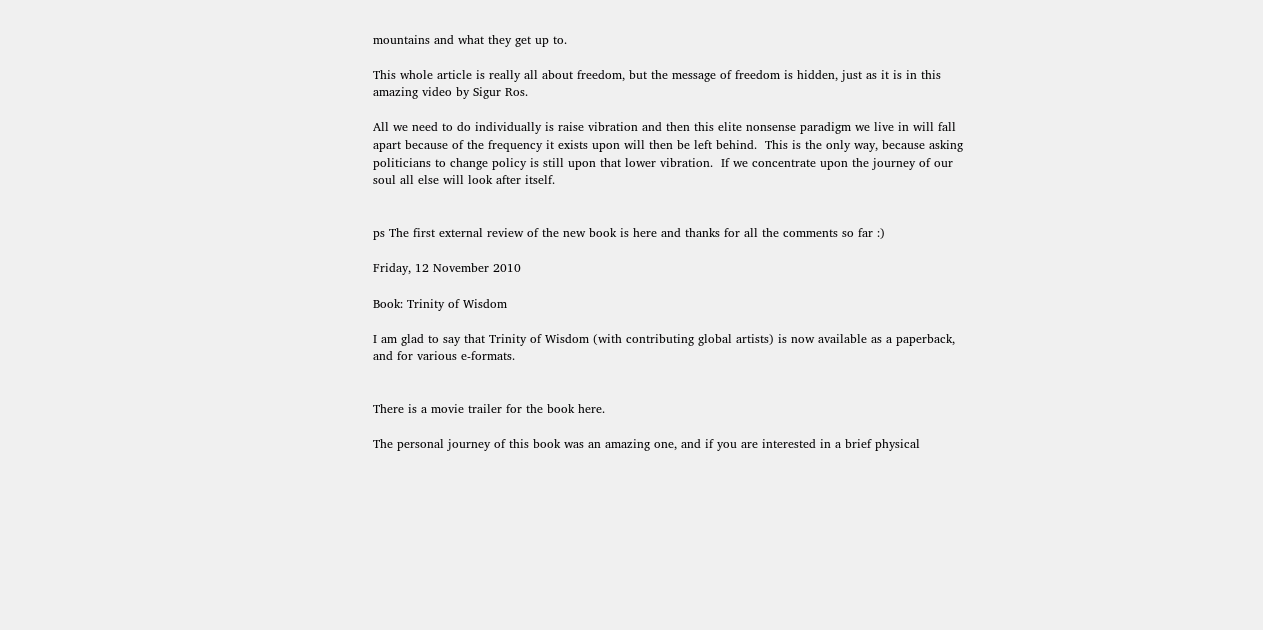mountains and what they get up to.

This whole article is really all about freedom, but the message of freedom is hidden, just as it is in this amazing video by Sigur Ros.

All we need to do individually is raise vibration and then this elite nonsense paradigm we live in will fall apart because of the frequency it exists upon will then be left behind.  This is the only way, because asking politicians to change policy is still upon that lower vibration.  If we concentrate upon the journey of our soul all else will look after itself.


ps The first external review of the new book is here and thanks for all the comments so far :)

Friday, 12 November 2010

Book: Trinity of Wisdom

I am glad to say that Trinity of Wisdom (with contributing global artists) is now available as a paperback, and for various e-formats.


There is a movie trailer for the book here.

The personal journey of this book was an amazing one, and if you are interested in a brief physical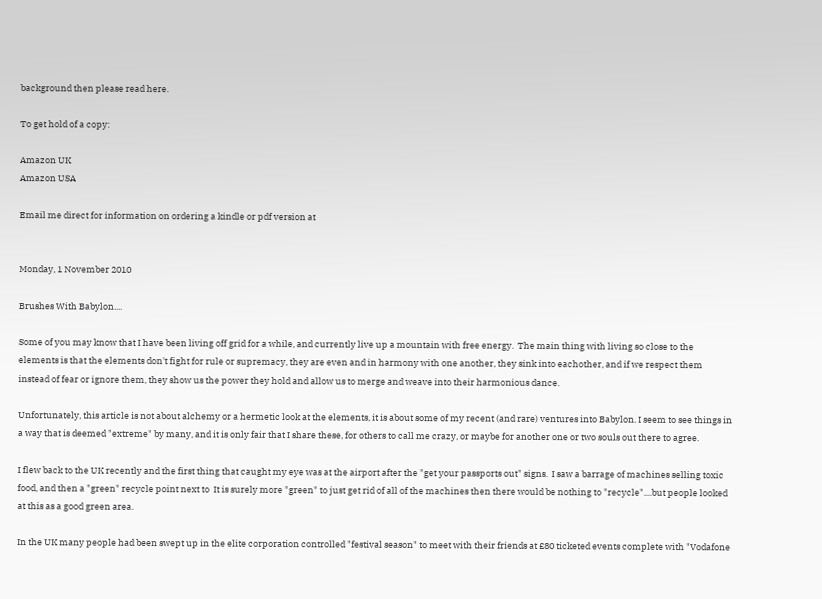background then please read here.

To get hold of a copy:

Amazon UK
Amazon USA

Email me direct for information on ordering a kindle or pdf version at


Monday, 1 November 2010

Brushes With Babylon....

Some of you may know that I have been living off grid for a while, and currently live up a mountain with free energy.  The main thing with living so close to the elements is that the elements don't fight for rule or supremacy, they are even and in harmony with one another, they sink into eachother, and if we respect them instead of fear or ignore them, they show us the power they hold and allow us to merge and weave into their harmonious dance.

Unfortunately, this article is not about alchemy or a hermetic look at the elements, it is about some of my recent (and rare) ventures into Babylon. I seem to see things in a way that is deemed "extreme" by many, and it is only fair that I share these, for others to call me crazy, or maybe for another one or two souls out there to agree.

I flew back to the UK recently and the first thing that caught my eye was at the airport after the "get your passports out" signs.  I saw a barrage of machines selling toxic food, and then a "green" recycle point next to  It is surely more "green" to just get rid of all of the machines then there would be nothing to "recycle"....but people looked at this as a good green area.

In the UK many people had been swept up in the elite corporation controlled "festival season" to meet with their friends at £80 ticketed events complete with "Vodafone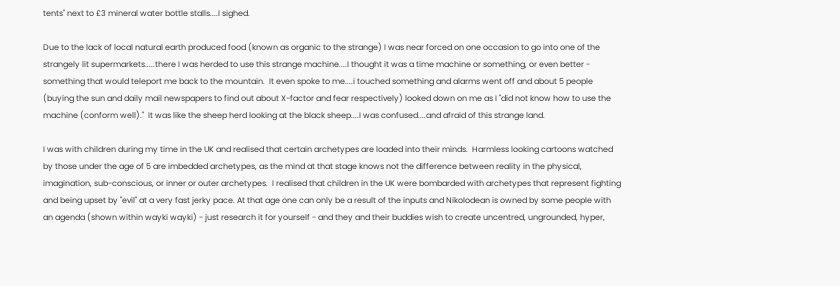tents" next to £3 mineral water bottle stalls....I sighed.

Due to the lack of local natural earth produced food (known as organic to the strange) I was near forced on one occasion to go into one of the strangely lit supermarkets.....there I was herded to use this strange machine....I thought it was a time machine or something, or even better - something that would teleport me back to the mountain.  It even spoke to me....i touched something and alarms went off and about 5 people (buying the sun and daily mail newspapers to find out about X-factor and fear respectively) looked down on me as I "did not know how to use the machine (conform well)."  It was like the sheep herd looking at the black sheep....I was confused....and afraid of this strange land.

I was with children during my time in the UK and realised that certain archetypes are loaded into their minds.  Harmless looking cartoons watched by those under the age of 5 are imbedded archetypes, as the mind at that stage knows not the difference between reality in the physical, imagination, sub-conscious, or inner or outer archetypes.  I realised that children in the UK were bombarded with archetypes that represent fighting and being upset by "evil" at a very fast jerky pace. At that age one can only be a result of the inputs and Nikolodean is owned by some people with an agenda (shown within wayki wayki) - just research it for yourself - and they and their buddies wish to create uncentred, ungrounded, hyper,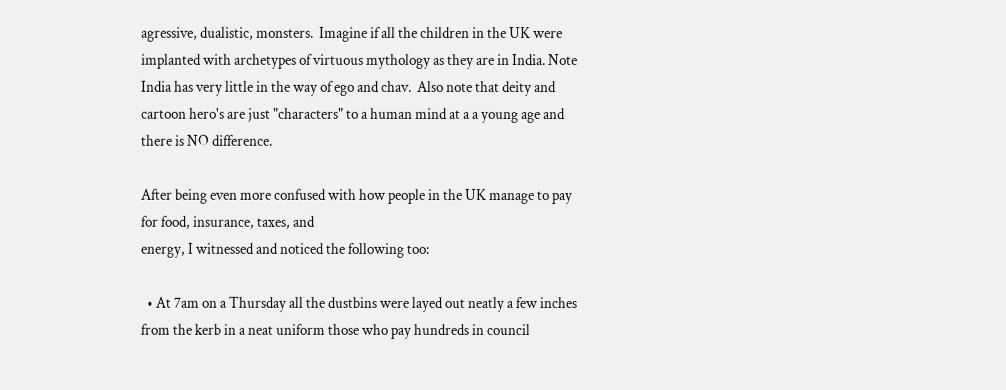agressive, dualistic, monsters.  Imagine if all the children in the UK were implanted with archetypes of virtuous mythology as they are in India. Note India has very little in the way of ego and chav.  Also note that deity and cartoon hero's are just "characters" to a human mind at a a young age and there is NO difference.

After being even more confused with how people in the UK manage to pay for food, insurance, taxes, and
energy, I witnessed and noticed the following too:

  • At 7am on a Thursday all the dustbins were layed out neatly a few inches from the kerb in a neat uniform those who pay hundreds in council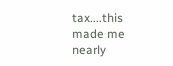tax....this made me nearly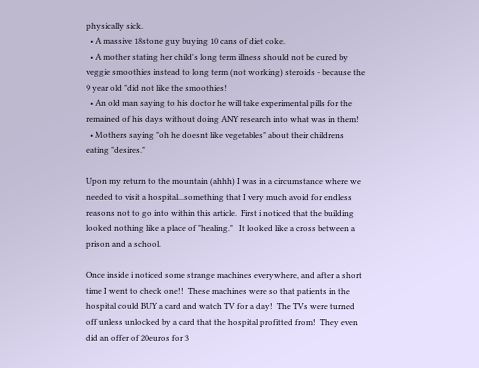physically sick.
  • A massive 18stone guy buying 10 cans of diet coke.
  • A mother stating her child's long term illness should not be cured by veggie smoothies instead to long term (not working) steroids - because the 9 year old "did not like the smoothies!
  • An old man saying to his doctor he will take experimental pills for the remained of his days without doing ANY research into what was in them!
  • Mothers saying "oh he doesnt like vegetables" about their childrens eating "desires."

Upon my return to the mountain (ahhh) I was in a circumstance where we needed to visit a hospital...something that I very much avoid for endless reasons not to go into within this article.  First i noticed that the building looked nothing like a place of "healing."   It looked like a cross between a prison and a school.

Once inside i noticed some strange machines everywhere, and after a short time I went to check one!!  These machines were so that patients in the hospital could BUY a card and watch TV for a day!  The TVs were turned off unless unlocked by a card that the hospital profitted from!  They even did an offer of 20euros for 3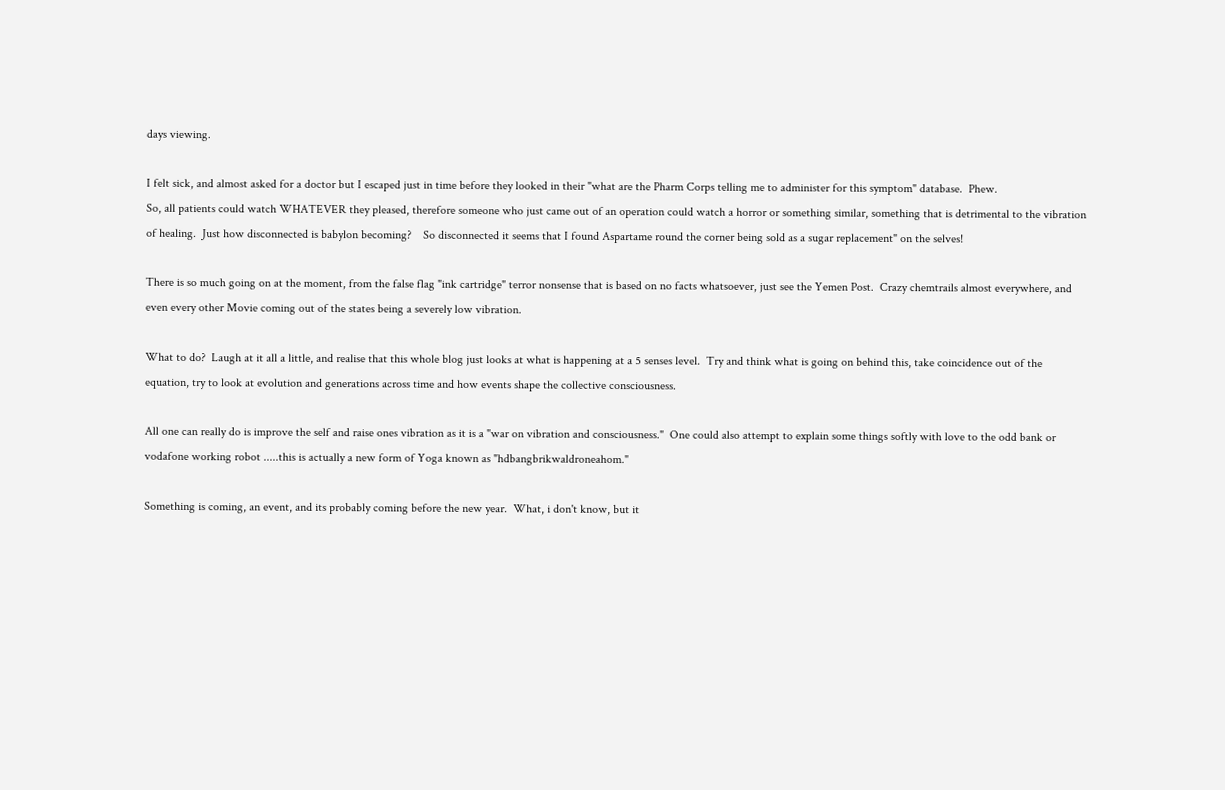days viewing.

I felt sick, and almost asked for a doctor but I escaped just in time before they looked in their "what are the Pharm Corps telling me to administer for this symptom" database.  Phew.
So, all patients could watch WHATEVER they pleased, therefore someone who just came out of an operation could watch a horror or something similar, something that is detrimental to the vibration of healing.  Just how disconnected is babylon becoming?    So disconnected it seems that I found Aspartame round the corner being sold as a sugar replacement" on the selves!

There is so much going on at the moment, from the false flag "ink cartridge" terror nonsense that is based on no facts whatsoever, just see the Yemen Post.  Crazy chemtrails almost everywhere, and even every other Movie coming out of the states being a severely low vibration.

What to do?  Laugh at it all a little, and realise that this whole blog just looks at what is happening at a 5 senses level.  Try and think what is going on behind this, take coincidence out of the equation, try to look at evolution and generations across time and how events shape the collective consciousness.

All one can really do is improve the self and raise ones vibration as it is a "war on vibration and consciousness."  One could also attempt to explain some things softly with love to the odd bank or vodafone working robot .....this is actually a new form of Yoga known as "hdbangbrikwaldroneahom."

Something is coming, an event, and its probably coming before the new year.  What, i don't know, but it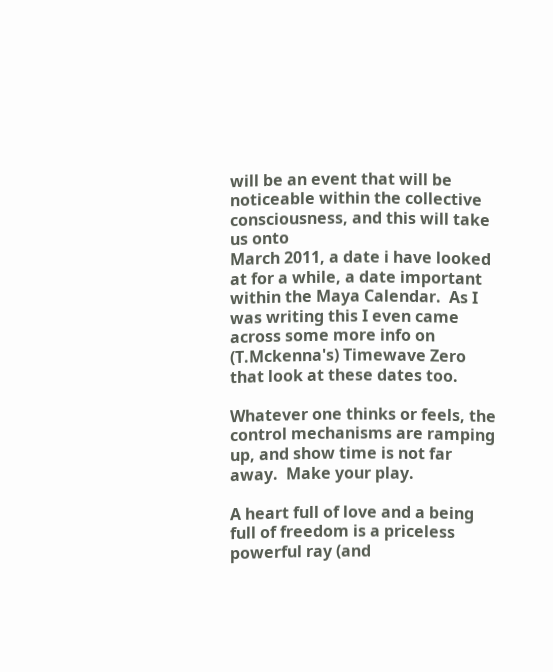will be an event that will be noticeable within the collective consciousness, and this will take us onto
March 2011, a date i have looked at for a while, a date important within the Maya Calendar.  As I was writing this I even came across some more info on (T.Mckenna's) Timewave Zero that look at these dates too.

Whatever one thinks or feels, the control mechanisms are ramping up, and show time is not far away.  Make your play.

A heart full of love and a being full of freedom is a priceless powerful ray (and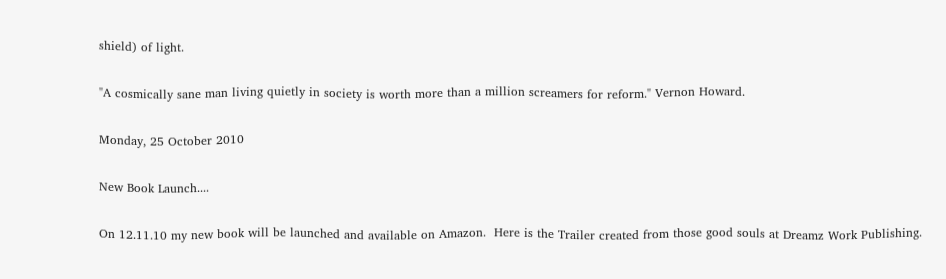shield) of light.

"A cosmically sane man living quietly in society is worth more than a million screamers for reform." Vernon Howard.

Monday, 25 October 2010

New Book Launch....

On 12.11.10 my new book will be launched and available on Amazon.  Here is the Trailer created from those good souls at Dreamz Work Publishing.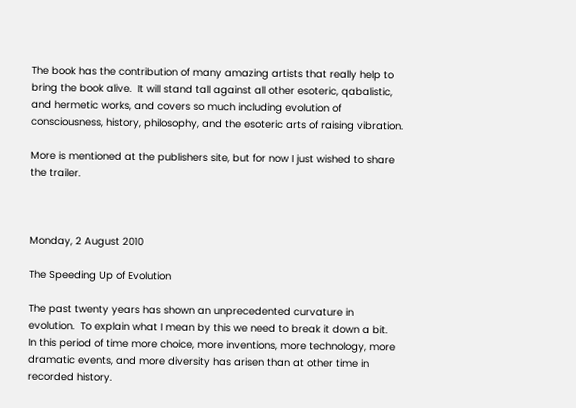The book has the contribution of many amazing artists that really help to bring the book alive.  It will stand tall against all other esoteric, qabalistic, and hermetic works, and covers so much including evolution of consciousness, history, philosophy, and the esoteric arts of raising vibration.

More is mentioned at the publishers site, but for now I just wished to share the trailer.



Monday, 2 August 2010

The Speeding Up of Evolution

The past twenty years has shown an unprecedented curvature in evolution.  To explain what I mean by this we need to break it down a bit.  In this period of time more choice, more inventions, more technology, more dramatic events, and more diversity has arisen than at other time in recorded history.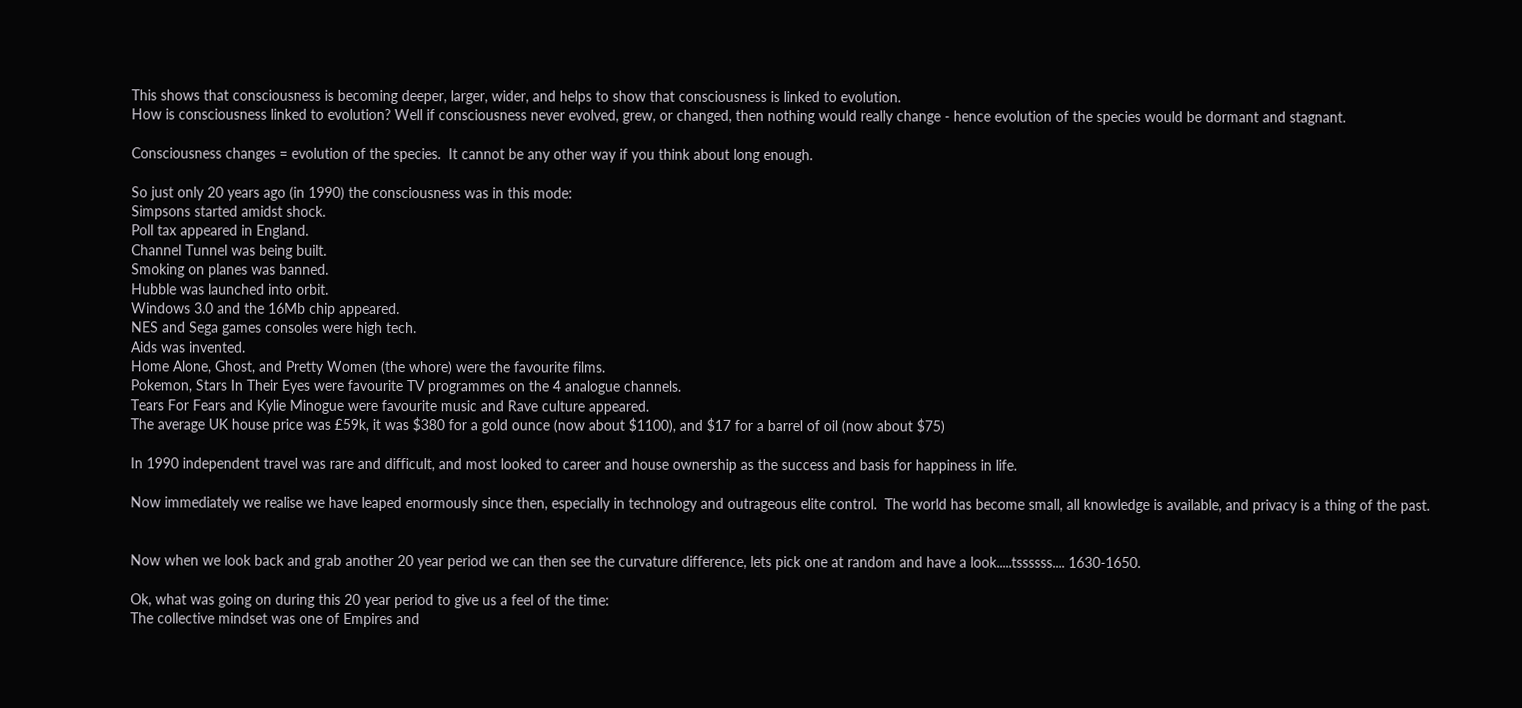This shows that consciousness is becoming deeper, larger, wider, and helps to show that consciousness is linked to evolution.
How is consciousness linked to evolution? Well if consciousness never evolved, grew, or changed, then nothing would really change - hence evolution of the species would be dormant and stagnant.

Consciousness changes = evolution of the species.  It cannot be any other way if you think about long enough.

So just only 20 years ago (in 1990) the consciousness was in this mode:
Simpsons started amidst shock.
Poll tax appeared in England.
Channel Tunnel was being built.
Smoking on planes was banned.
Hubble was launched into orbit.
Windows 3.0 and the 16Mb chip appeared.
NES and Sega games consoles were high tech.
Aids was invented.
Home Alone, Ghost, and Pretty Women (the whore) were the favourite films.
Pokemon, Stars In Their Eyes were favourite TV programmes on the 4 analogue channels.
Tears For Fears and Kylie Minogue were favourite music and Rave culture appeared.
The average UK house price was £59k, it was $380 for a gold ounce (now about $1100), and $17 for a barrel of oil (now about $75)

In 1990 independent travel was rare and difficult, and most looked to career and house ownership as the success and basis for happiness in life.

Now immediately we realise we have leaped enormously since then, especially in technology and outrageous elite control.  The world has become small, all knowledge is available, and privacy is a thing of the past.


Now when we look back and grab another 20 year period we can then see the curvature difference, lets pick one at random and have a look.....tssssss.... 1630-1650.

Ok, what was going on during this 20 year period to give us a feel of the time:
The collective mindset was one of Empires and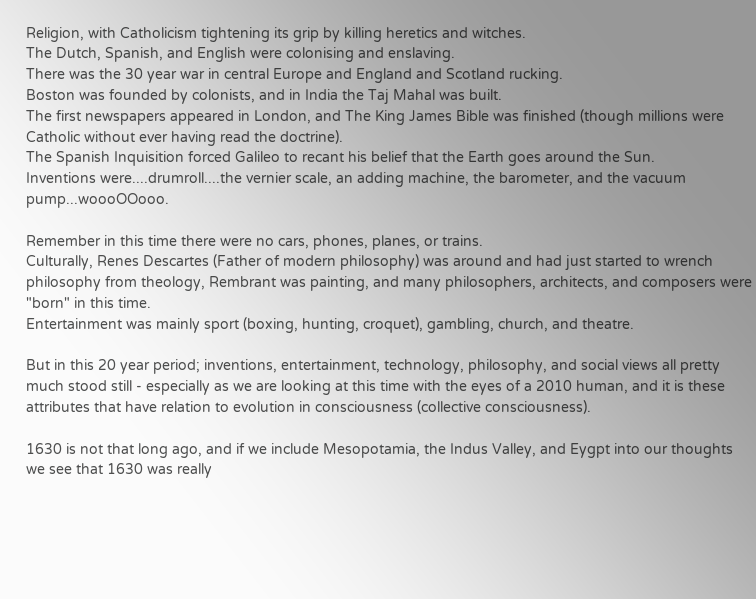Religion, with Catholicism tightening its grip by killing heretics and witches.
The Dutch, Spanish, and English were colonising and enslaving.
There was the 30 year war in central Europe and England and Scotland rucking.
Boston was founded by colonists, and in India the Taj Mahal was built.
The first newspapers appeared in London, and The King James Bible was finished (though millions were Catholic without ever having read the doctrine).
The Spanish Inquisition forced Galileo to recant his belief that the Earth goes around the Sun.
Inventions were....drumroll....the vernier scale, an adding machine, the barometer, and the vacuum pump...woooOOooo.

Remember in this time there were no cars, phones, planes, or trains.
Culturally, Renes Descartes (Father of modern philosophy) was around and had just started to wrench philosophy from theology, Rembrant was painting, and many philosophers, architects, and composers were "born" in this time.
Entertainment was mainly sport (boxing, hunting, croquet), gambling, church, and theatre.

But in this 20 year period; inventions, entertainment, technology, philosophy, and social views all pretty much stood still - especially as we are looking at this time with the eyes of a 2010 human, and it is these attributes that have relation to evolution in consciousness (collective consciousness).

1630 is not that long ago, and if we include Mesopotamia, the Indus Valley, and Eygpt into our thoughts we see that 1630 was really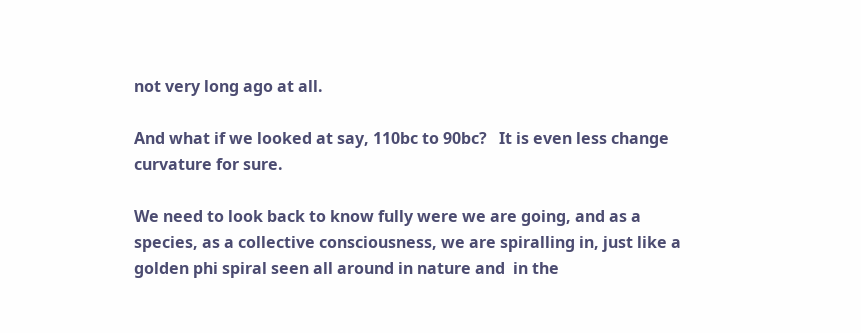not very long ago at all.

And what if we looked at say, 110bc to 90bc?   It is even less change curvature for sure.

We need to look back to know fully were we are going, and as a species, as a collective consciousness, we are spiralling in, just like a golden phi spiral seen all around in nature and  in the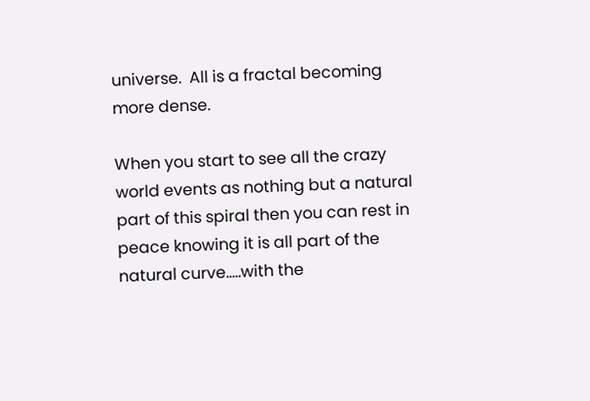universe.  All is a fractal becoming more dense.

When you start to see all the crazy world events as nothing but a natural part of this spiral then you can rest in peace knowing it is all part of the natural curve.....with the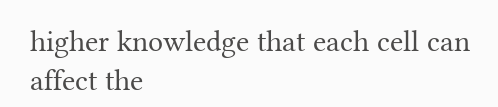higher knowledge that each cell can affect the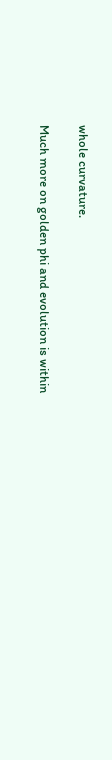whole curvature.

Much more on golden phi and evolution is within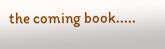the coming book.....